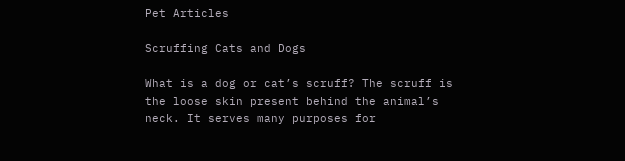Pet Articles

Scruffing Cats and Dogs

What is a dog or cat’s scruff? The scruff is the loose skin present behind the animal’s neck. It serves many purposes for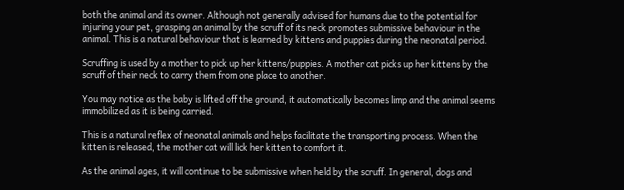both the animal and its owner. Although not generally advised for humans due to the potential for injuring your pet, grasping an animal by the scruff of its neck promotes submissive behaviour in the animal. This is a natural behaviour that is learned by kittens and puppies during the neonatal period.

Scruffing is used by a mother to pick up her kittens/puppies. A mother cat picks up her kittens by the scruff of their neck to carry them from one place to another.

You may notice as the baby is lifted off the ground, it automatically becomes limp and the animal seems immobilized as it is being carried.

This is a natural reflex of neonatal animals and helps facilitate the transporting process. When the kitten is released, the mother cat will lick her kitten to comfort it.

As the animal ages, it will continue to be submissive when held by the scruff. In general, dogs and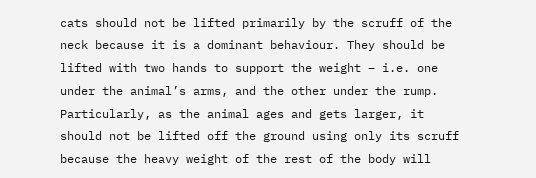cats should not be lifted primarily by the scruff of the neck because it is a dominant behaviour. They should be lifted with two hands to support the weight – i.e. one under the animal’s arms, and the other under the rump. Particularly, as the animal ages and gets larger, it should not be lifted off the ground using only its scruff because the heavy weight of the rest of the body will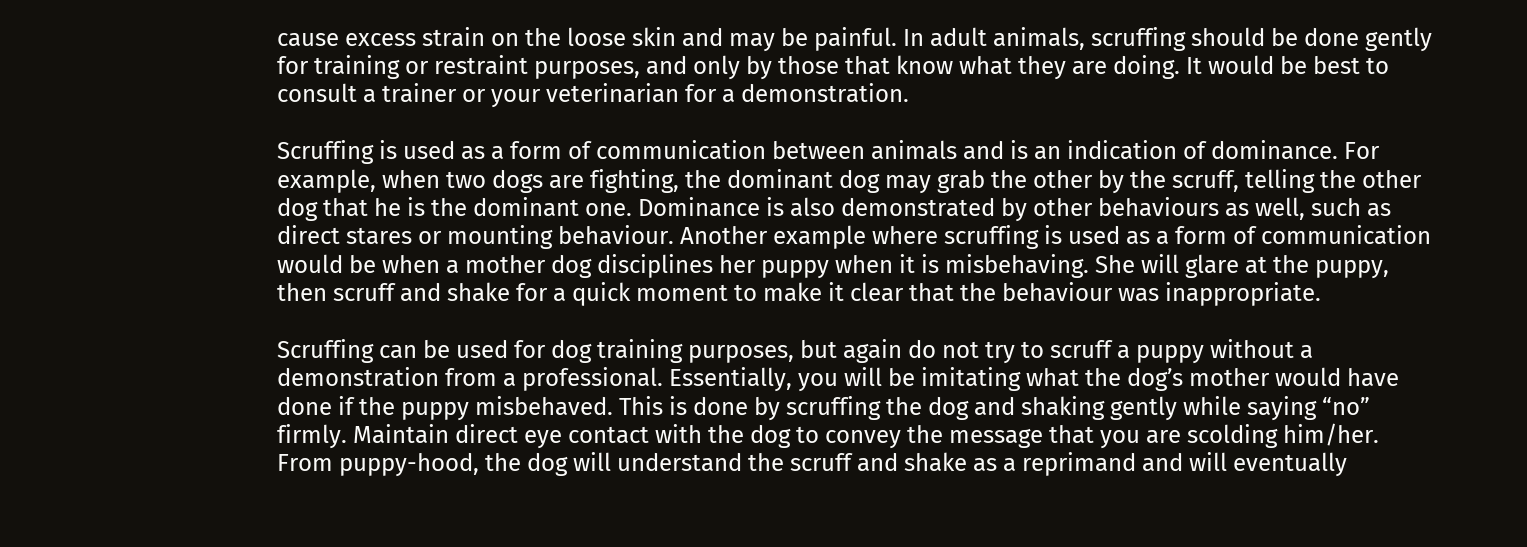cause excess strain on the loose skin and may be painful. In adult animals, scruffing should be done gently for training or restraint purposes, and only by those that know what they are doing. It would be best to consult a trainer or your veterinarian for a demonstration.

Scruffing is used as a form of communication between animals and is an indication of dominance. For example, when two dogs are fighting, the dominant dog may grab the other by the scruff, telling the other dog that he is the dominant one. Dominance is also demonstrated by other behaviours as well, such as direct stares or mounting behaviour. Another example where scruffing is used as a form of communication would be when a mother dog disciplines her puppy when it is misbehaving. She will glare at the puppy, then scruff and shake for a quick moment to make it clear that the behaviour was inappropriate.

Scruffing can be used for dog training purposes, but again do not try to scruff a puppy without a demonstration from a professional. Essentially, you will be imitating what the dog’s mother would have done if the puppy misbehaved. This is done by scruffing the dog and shaking gently while saying “no” firmly. Maintain direct eye contact with the dog to convey the message that you are scolding him/her. From puppy-hood, the dog will understand the scruff and shake as a reprimand and will eventually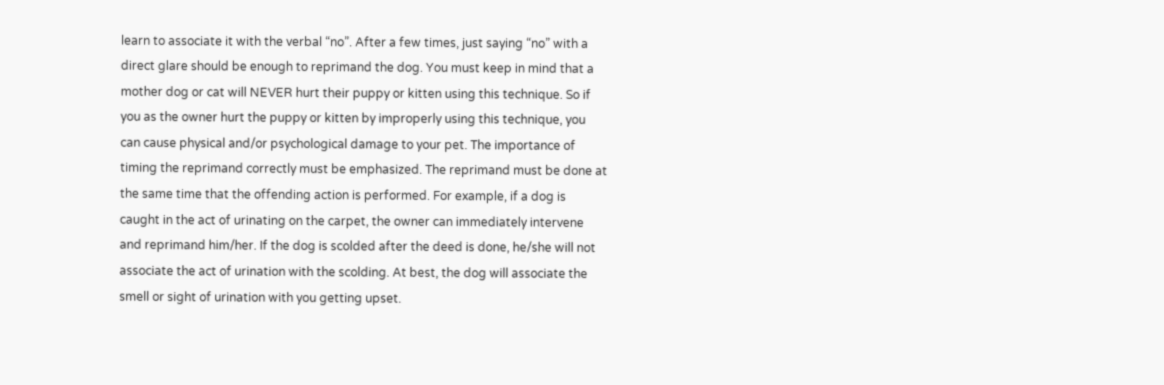learn to associate it with the verbal “no”. After a few times, just saying “no” with a direct glare should be enough to reprimand the dog. You must keep in mind that a mother dog or cat will NEVER hurt their puppy or kitten using this technique. So if you as the owner hurt the puppy or kitten by improperly using this technique, you can cause physical and/or psychological damage to your pet. The importance of timing the reprimand correctly must be emphasized. The reprimand must be done at the same time that the offending action is performed. For example, if a dog is caught in the act of urinating on the carpet, the owner can immediately intervene and reprimand him/her. If the dog is scolded after the deed is done, he/she will not associate the act of urination with the scolding. At best, the dog will associate the smell or sight of urination with you getting upset.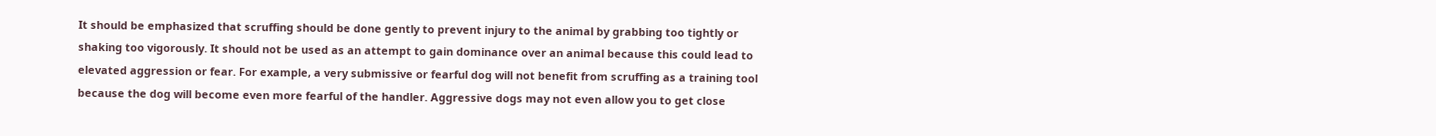It should be emphasized that scruffing should be done gently to prevent injury to the animal by grabbing too tightly or shaking too vigorously. It should not be used as an attempt to gain dominance over an animal because this could lead to elevated aggression or fear. For example, a very submissive or fearful dog will not benefit from scruffing as a training tool because the dog will become even more fearful of the handler. Aggressive dogs may not even allow you to get close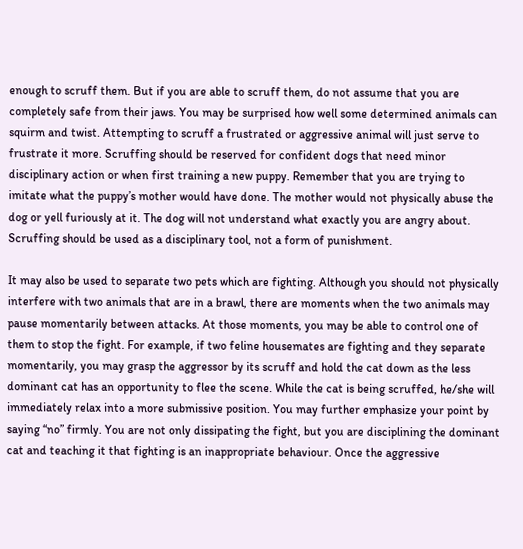enough to scruff them. But if you are able to scruff them, do not assume that you are completely safe from their jaws. You may be surprised how well some determined animals can squirm and twist. Attempting to scruff a frustrated or aggressive animal will just serve to frustrate it more. Scruffing should be reserved for confident dogs that need minor disciplinary action or when first training a new puppy. Remember that you are trying to imitate what the puppy’s mother would have done. The mother would not physically abuse the dog or yell furiously at it. The dog will not understand what exactly you are angry about. Scruffing should be used as a disciplinary tool, not a form of punishment.

It may also be used to separate two pets which are fighting. Although you should not physically interfere with two animals that are in a brawl, there are moments when the two animals may pause momentarily between attacks. At those moments, you may be able to control one of them to stop the fight. For example, if two feline housemates are fighting and they separate momentarily, you may grasp the aggressor by its scruff and hold the cat down as the less dominant cat has an opportunity to flee the scene. While the cat is being scruffed, he/she will immediately relax into a more submissive position. You may further emphasize your point by saying “no” firmly. You are not only dissipating the fight, but you are disciplining the dominant cat and teaching it that fighting is an inappropriate behaviour. Once the aggressive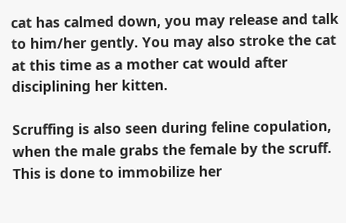cat has calmed down, you may release and talk to him/her gently. You may also stroke the cat at this time as a mother cat would after disciplining her kitten.

Scruffing is also seen during feline copulation, when the male grabs the female by the scruff. This is done to immobilize her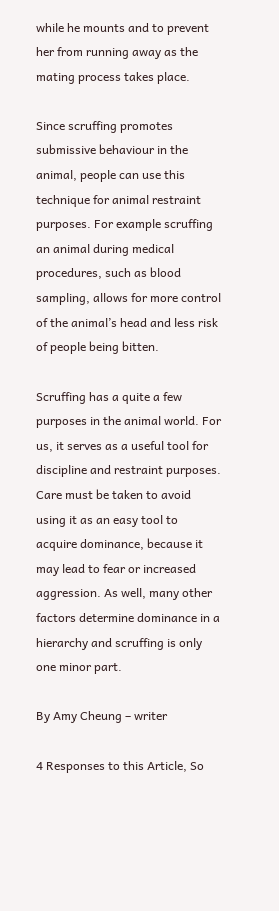while he mounts and to prevent her from running away as the mating process takes place.

Since scruffing promotes submissive behaviour in the animal, people can use this technique for animal restraint purposes. For example scruffing an animal during medical procedures, such as blood sampling, allows for more control of the animal’s head and less risk of people being bitten.

Scruffing has a quite a few purposes in the animal world. For us, it serves as a useful tool for discipline and restraint purposes. Care must be taken to avoid using it as an easy tool to acquire dominance, because it may lead to fear or increased aggression. As well, many other factors determine dominance in a hierarchy and scruffing is only one minor part.

By Amy Cheung – writer

4 Responses to this Article, So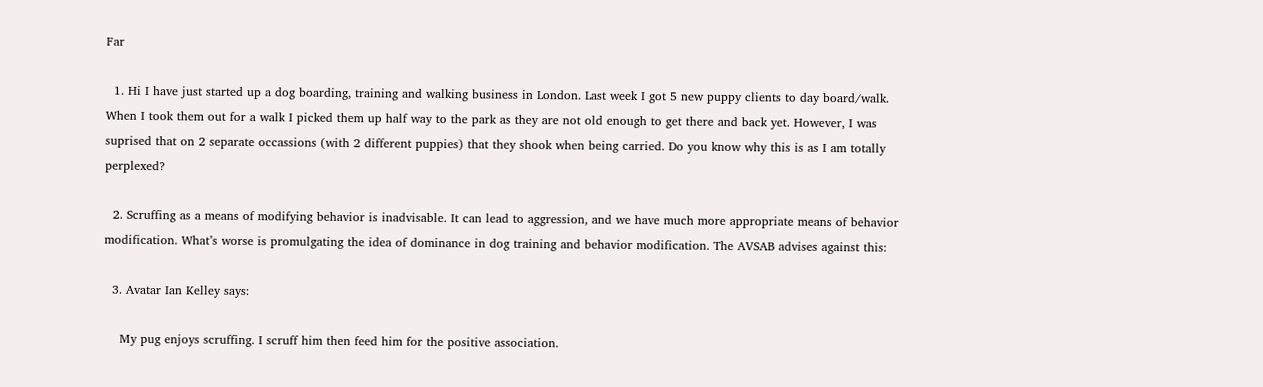Far

  1. Hi I have just started up a dog boarding, training and walking business in London. Last week I got 5 new puppy clients to day board/walk. When I took them out for a walk I picked them up half way to the park as they are not old enough to get there and back yet. However, I was suprised that on 2 separate occassions (with 2 different puppies) that they shook when being carried. Do you know why this is as I am totally perplexed?

  2. Scruffing as a means of modifying behavior is inadvisable. It can lead to aggression, and we have much more appropriate means of behavior modification. What’s worse is promulgating the idea of dominance in dog training and behavior modification. The AVSAB advises against this:

  3. Avatar Ian Kelley says:

    My pug enjoys scruffing. I scruff him then feed him for the positive association.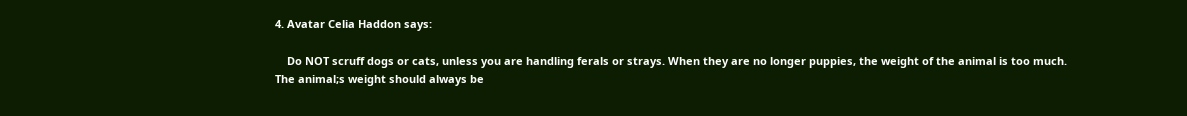4. Avatar Celia Haddon says:

    Do NOT scruff dogs or cats, unless you are handling ferals or strays. When they are no longer puppies, the weight of the animal is too much. The animal;s weight should always be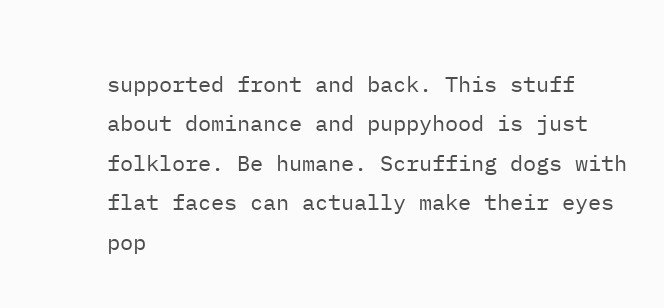supported front and back. This stuff about dominance and puppyhood is just folklore. Be humane. Scruffing dogs with flat faces can actually make their eyes pop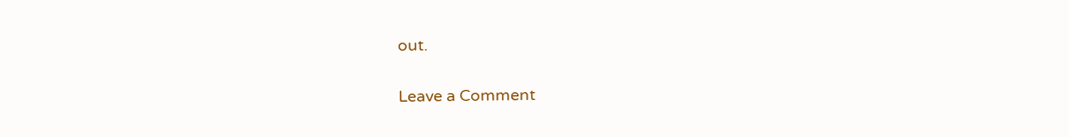out.

Leave a Comment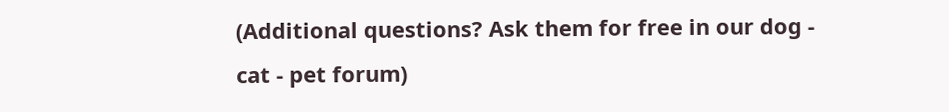(Additional questions? Ask them for free in our dog - cat - pet forum)